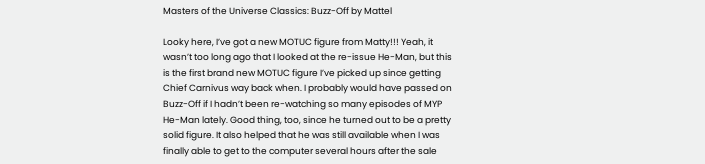Masters of the Universe Classics: Buzz-Off by Mattel

Looky here, I’ve got a new MOTUC figure from Matty!!! Yeah, it wasn’t too long ago that I looked at the re-issue He-Man, but this is the first brand new MOTUC figure I’ve picked up since getting Chief Carnivus way back when. I probably would have passed on Buzz-Off if I hadn’t been re-watching so many episodes of MYP He-Man lately. Good thing, too, since he turned out to be a pretty solid figure. It also helped that he was still available when I was finally able to get to the computer several hours after the sale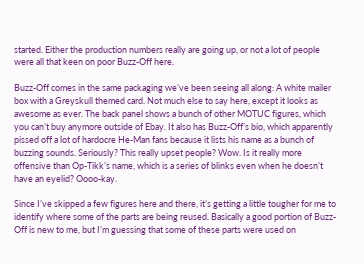started. Either the production numbers really are going up, or not a lot of people were all that keen on poor Buzz-Off here.

Buzz-Off comes in the same packaging we’ve been seeing all along: A white mailer box with a Greyskull themed card. Not much else to say here, except it looks as awesome as ever. The back panel shows a bunch of other MOTUC figures, which you can’t buy anymore outside of Ebay. It also has Buzz-Off’s bio, which apparently pissed off a lot of hardocre He-Man fans because it lists his name as a bunch of buzzing sounds. Seriously? This really upset people? Wow. Is it really more offensive than Op-Tikk’s name, which is a series of blinks even when he doesn’t have an eyelid? Oooo-kay.

Since I’ve skipped a few figures here and there, it’s getting a little tougher for me to identify where some of the parts are being reused. Basically a good portion of Buzz-Off is new to me, but I’m guessing that some of these parts were used on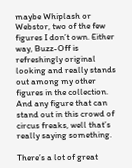maybe Whiplash or Webstor, two of the few figures I don’t own. Either way, Buzz-Off is refreshingly original looking and really stands out among my other figures in the collection. And any figure that can stand out in this crowd of circus freaks, well that’s really saying something.

There’s a lot of great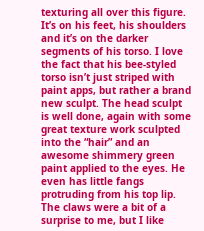texturing all over this figure. It’s on his feet, his shoulders and it’s on the darker segments of his torso. I love the fact that his bee-styled torso isn’t just striped with paint apps, but rather a brand new sculpt. The head sculpt is well done, again with some great texture work sculpted into the “hair” and an awesome shimmery green paint applied to the eyes. He even has little fangs protruding from his top lip. The claws were a bit of a surprise to me, but I like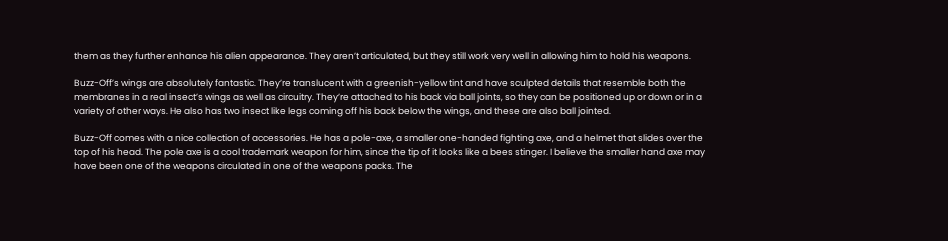them as they further enhance his alien appearance. They aren’t articulated, but they still work very well in allowing him to hold his weapons.

Buzz-Off’s wings are absolutely fantastic. They’re translucent with a greenish-yellow tint and have sculpted details that resemble both the membranes in a real insect’s wings as well as circuitry. They’re attached to his back via ball joints, so they can be positioned up or down or in a variety of other ways. He also has two insect like legs coming off his back below the wings, and these are also ball jointed.

Buzz-Off comes with a nice collection of accessories. He has a pole-axe, a smaller one-handed fighting axe, and a helmet that slides over the top of his head. The pole axe is a cool trademark weapon for him, since the tip of it looks like a bees stinger. I believe the smaller hand axe may have been one of the weapons circulated in one of the weapons packs. The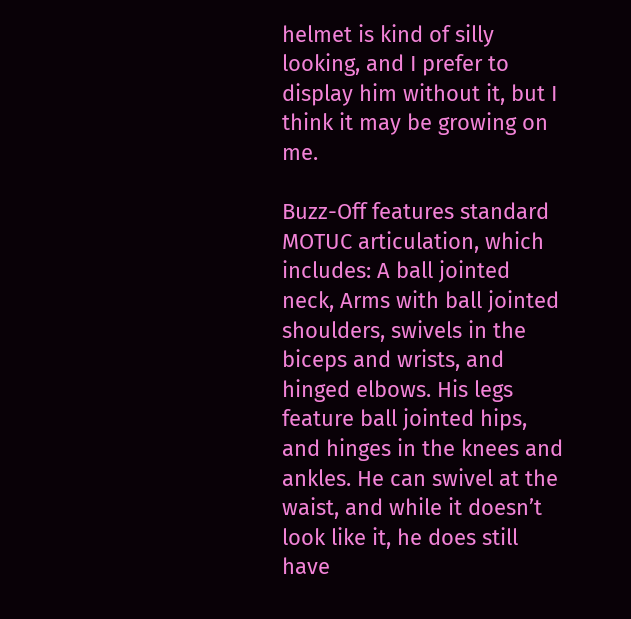helmet is kind of silly looking, and I prefer to display him without it, but I think it may be growing on me.

Buzz-Off features standard MOTUC articulation, which includes: A ball jointed neck, Arms with ball jointed shoulders, swivels in the biceps and wrists, and hinged elbows. His legs feature ball jointed hips, and hinges in the knees and ankles. He can swivel at the waist, and while it doesn’t look like it, he does still have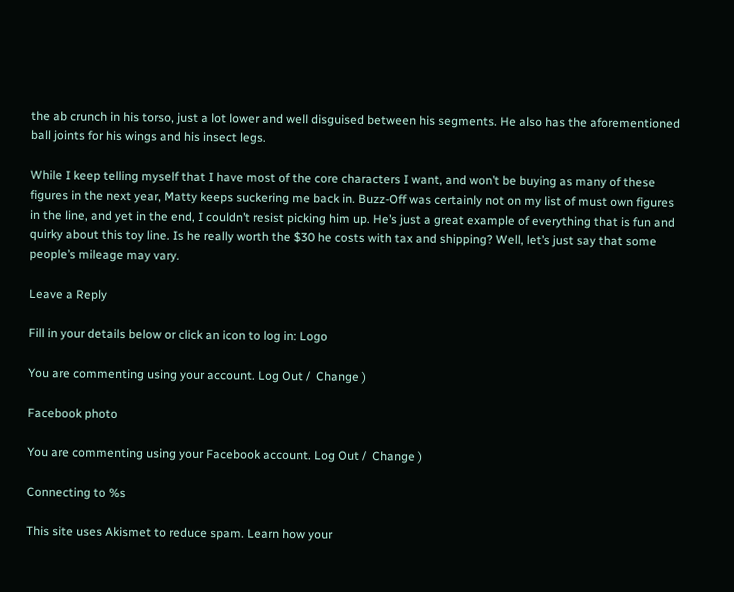the ab crunch in his torso, just a lot lower and well disguised between his segments. He also has the aforementioned ball joints for his wings and his insect legs.

While I keep telling myself that I have most of the core characters I want, and won’t be buying as many of these figures in the next year, Matty keeps suckering me back in. Buzz-Off was certainly not on my list of must own figures in the line, and yet in the end, I couldn’t resist picking him up. He’s just a great example of everything that is fun and quirky about this toy line. Is he really worth the $30 he costs with tax and shipping? Well, let’s just say that some people’s mileage may vary.

Leave a Reply

Fill in your details below or click an icon to log in: Logo

You are commenting using your account. Log Out /  Change )

Facebook photo

You are commenting using your Facebook account. Log Out /  Change )

Connecting to %s

This site uses Akismet to reduce spam. Learn how your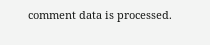comment data is processed.